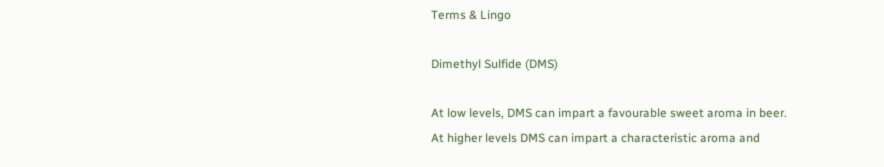Terms & Lingo

Dimethyl Sulfide (DMS)

At low levels, DMS can impart a favourable sweet aroma in beer. At higher levels DMS can impart a characteristic aroma and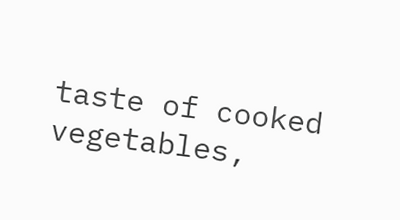taste of cooked vegetables,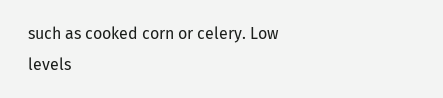such as cooked corn or celery. Low levels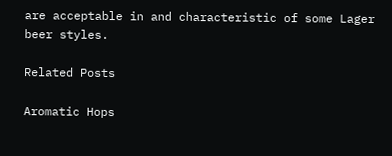are acceptable in and characteristic of some Lager beer styles.

Related Posts

Aromatic Hops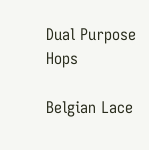Dual Purpose Hops

Belgian Lace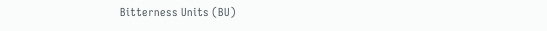Bitterness Units (BU)